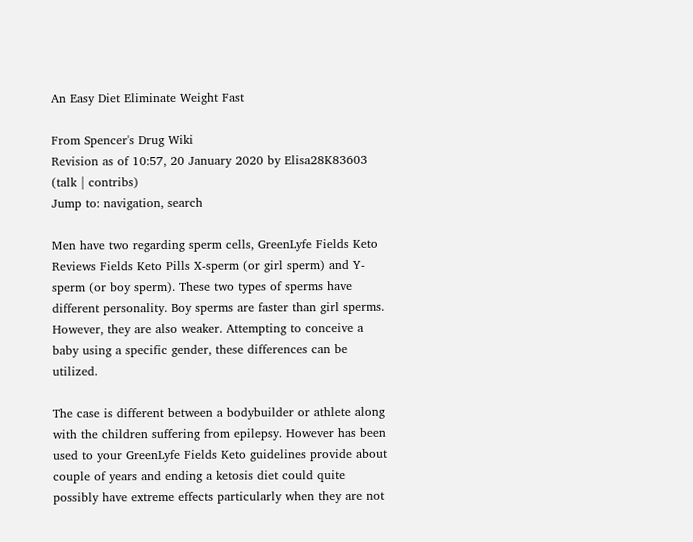An Easy Diet Eliminate Weight Fast

From Spencer's Drug Wiki
Revision as of 10:57, 20 January 2020 by Elisa28K83603 (talk | contribs)
Jump to: navigation, search

Men have two regarding sperm cells, GreenLyfe Fields Keto Reviews Fields Keto Pills X-sperm (or girl sperm) and Y-sperm (or boy sperm). These two types of sperms have different personality. Boy sperms are faster than girl sperms. However, they are also weaker. Attempting to conceive a baby using a specific gender, these differences can be utilized.

The case is different between a bodybuilder or athlete along with the children suffering from epilepsy. However has been used to your GreenLyfe Fields Keto guidelines provide about couple of years and ending a ketosis diet could quite possibly have extreme effects particularly when they are not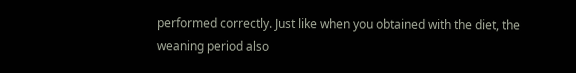performed correctly. Just like when you obtained with the diet, the weaning period also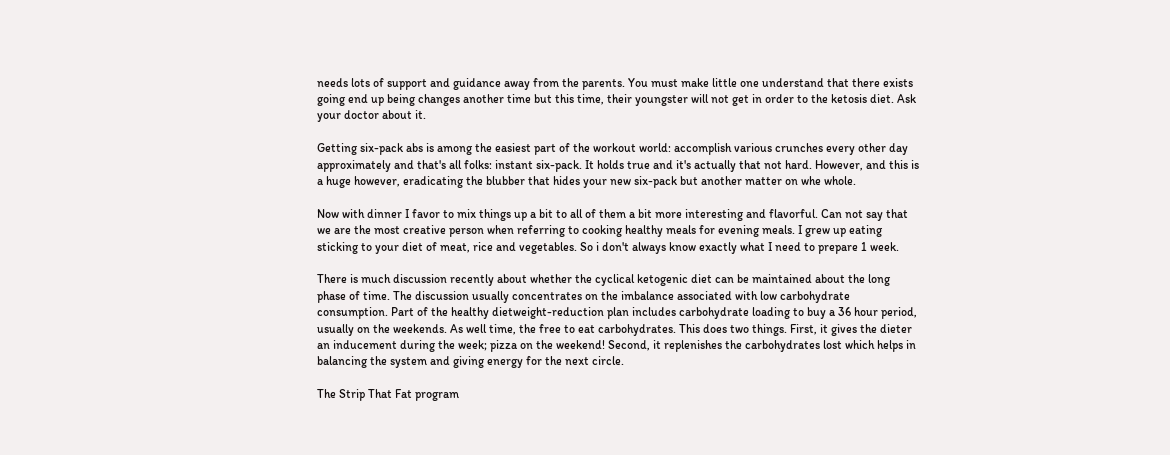needs lots of support and guidance away from the parents. You must make little one understand that there exists going end up being changes another time but this time, their youngster will not get in order to the ketosis diet. Ask your doctor about it.

Getting six-pack abs is among the easiest part of the workout world: accomplish various crunches every other day approximately and that's all folks: instant six-pack. It holds true and it's actually that not hard. However, and this is a huge however, eradicating the blubber that hides your new six-pack but another matter on whe whole.

Now with dinner I favor to mix things up a bit to all of them a bit more interesting and flavorful. Can not say that we are the most creative person when referring to cooking healthy meals for evening meals. I grew up eating sticking to your diet of meat, rice and vegetables. So i don't always know exactly what I need to prepare 1 week.

There is much discussion recently about whether the cyclical ketogenic diet can be maintained about the long phase of time. The discussion usually concentrates on the imbalance associated with low carbohydrate consumption. Part of the healthy dietweight-reduction plan includes carbohydrate loading to buy a 36 hour period, usually on the weekends. As well time, the free to eat carbohydrates. This does two things. First, it gives the dieter an inducement during the week; pizza on the weekend! Second, it replenishes the carbohydrates lost which helps in balancing the system and giving energy for the next circle.

The Strip That Fat program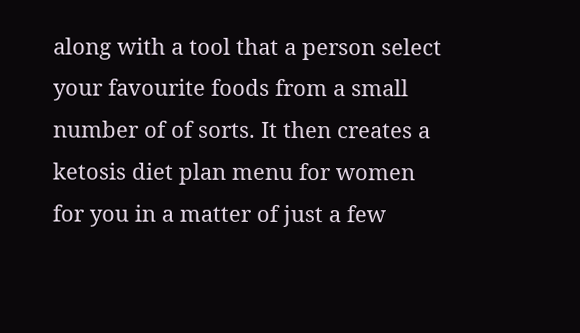along with a tool that a person select your favourite foods from a small number of of sorts. It then creates a ketosis diet plan menu for women for you in a matter of just a few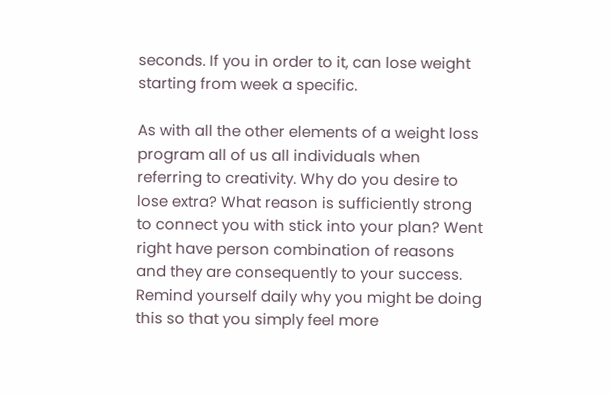seconds. If you in order to it, can lose weight starting from week a specific.

As with all the other elements of a weight loss program all of us all individuals when referring to creativity. Why do you desire to lose extra? What reason is sufficiently strong to connect you with stick into your plan? Went right have person combination of reasons and they are consequently to your success. Remind yourself daily why you might be doing this so that you simply feel more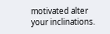motivated alter your inclinations.